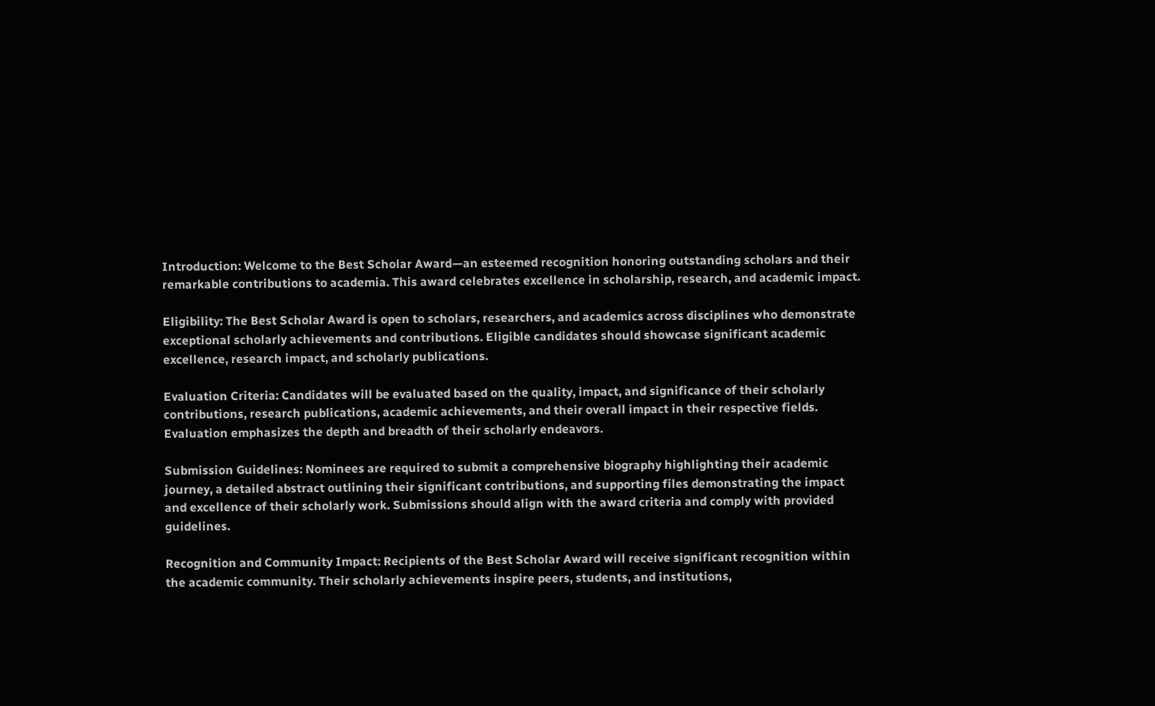Introduction: Welcome to the Best Scholar Award—an esteemed recognition honoring outstanding scholars and their remarkable contributions to academia. This award celebrates excellence in scholarship, research, and academic impact.

Eligibility: The Best Scholar Award is open to scholars, researchers, and academics across disciplines who demonstrate exceptional scholarly achievements and contributions. Eligible candidates should showcase significant academic excellence, research impact, and scholarly publications.

Evaluation Criteria: Candidates will be evaluated based on the quality, impact, and significance of their scholarly contributions, research publications, academic achievements, and their overall impact in their respective fields. Evaluation emphasizes the depth and breadth of their scholarly endeavors.

Submission Guidelines: Nominees are required to submit a comprehensive biography highlighting their academic journey, a detailed abstract outlining their significant contributions, and supporting files demonstrating the impact and excellence of their scholarly work. Submissions should align with the award criteria and comply with provided guidelines.

Recognition and Community Impact: Recipients of the Best Scholar Award will receive significant recognition within the academic community. Their scholarly achievements inspire peers, students, and institutions,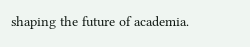shaping the future of academia.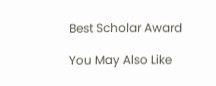Best Scholar Award

You May Also Like